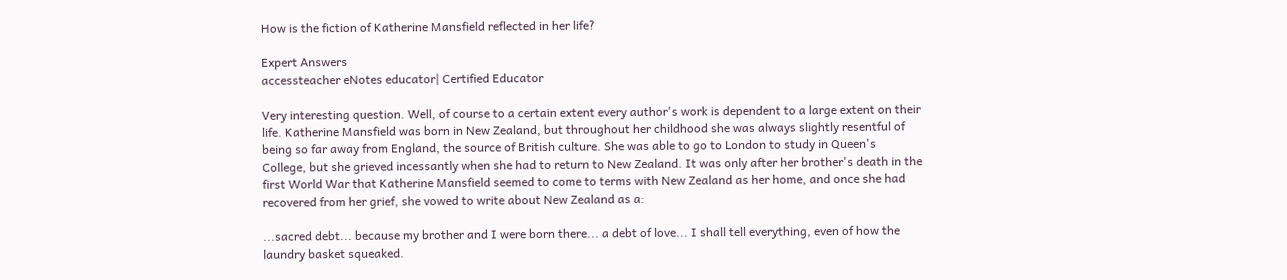How is the fiction of Katherine Mansfield reflected in her life?

Expert Answers
accessteacher eNotes educator| Certified Educator

Very interesting question. Well, of course to a certain extent every author's work is dependent to a large extent on their life. Katherine Mansfield was born in New Zealand, but throughout her childhood she was always slightly resentful of being so far away from England, the source of British culture. She was able to go to London to study in Queen's College, but she grieved incessantly when she had to return to New Zealand. It was only after her brother's death in the first World War that Katherine Mansfield seemed to come to terms with New Zealand as her home, and once she had recovered from her grief, she vowed to write about New Zealand as a:

...sacred debt... because my brother and I were born there... a debt of love... I shall tell everything, even of how the laundry basket squeaked.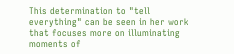This determination to "tell everything" can be seen in her work that focuses more on illuminating moments of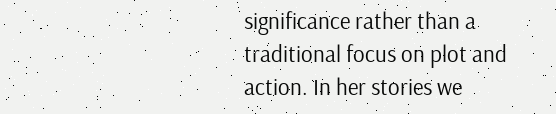significance rather than a traditional focus on plot and action. In her stories we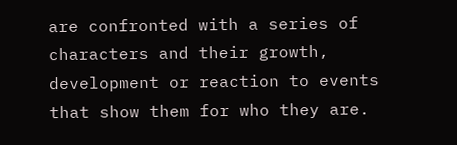are confronted with a series of characters and their growth, development or reaction to events that show them for who they are.